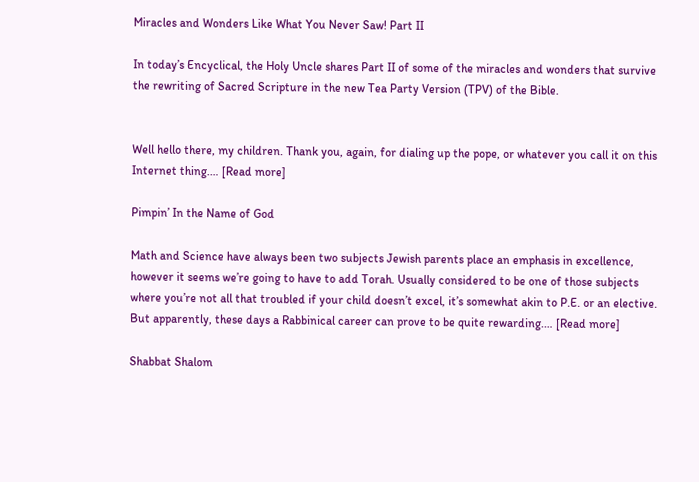Miracles and Wonders Like What You Never Saw! Part II

In today’s Encyclical, the Holy Uncle shares Part II of some of the miracles and wonders that survive the rewriting of Sacred Scripture in the new Tea Party Version (TPV) of the Bible.


Well hello there, my children. Thank you, again, for dialing up the pope, or whatever you call it on this Internet thing.… [Read more]

Pimpin’ In the Name of God

Math and Science have always been two subjects Jewish parents place an emphasis in excellence, however it seems we’re going to have to add Torah. Usually considered to be one of those subjects where you’re not all that troubled if your child doesn’t excel, it’s somewhat akin to P.E. or an elective. But apparently, these days a Rabbinical career can prove to be quite rewarding.… [Read more]

Shabbat Shalom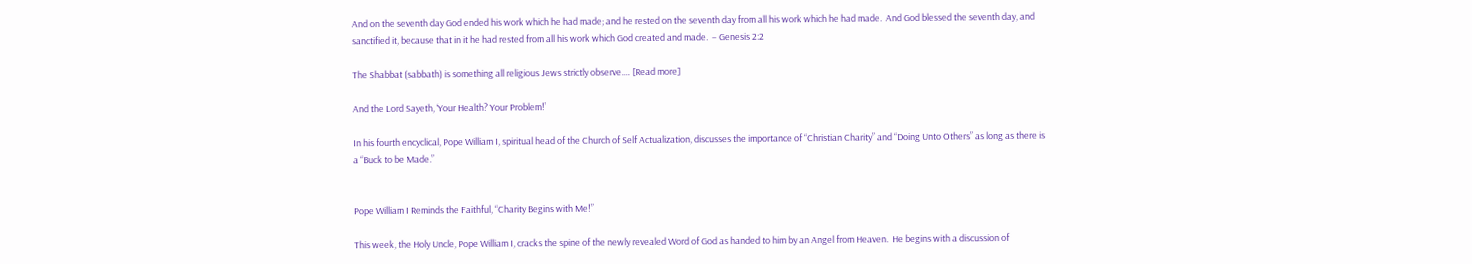And on the seventh day God ended his work which he had made; and he rested on the seventh day from all his work which he had made.  And God blessed the seventh day, and sanctified it, because that in it he had rested from all his work which God created and made.  – Genesis 2:2

The Shabbat (sabbath) is something all religious Jews strictly observe.… [Read more]

And the Lord Sayeth, ‘Your Health? Your Problem!’

In his fourth encyclical, Pope William I, spiritual head of the Church of Self Actualization, discusses the importance of “Christian Charity” and “Doing Unto Others” as long as there is a “Buck to be Made.”


Pope William I Reminds the Faithful, “Charity Begins with Me!”

This week, the Holy Uncle, Pope William I, cracks the spine of the newly revealed Word of God as handed to him by an Angel from Heaven.  He begins with a discussion of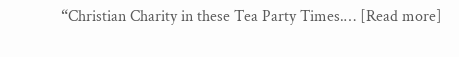“Christian Charity in these Tea Party Times.… [Read more]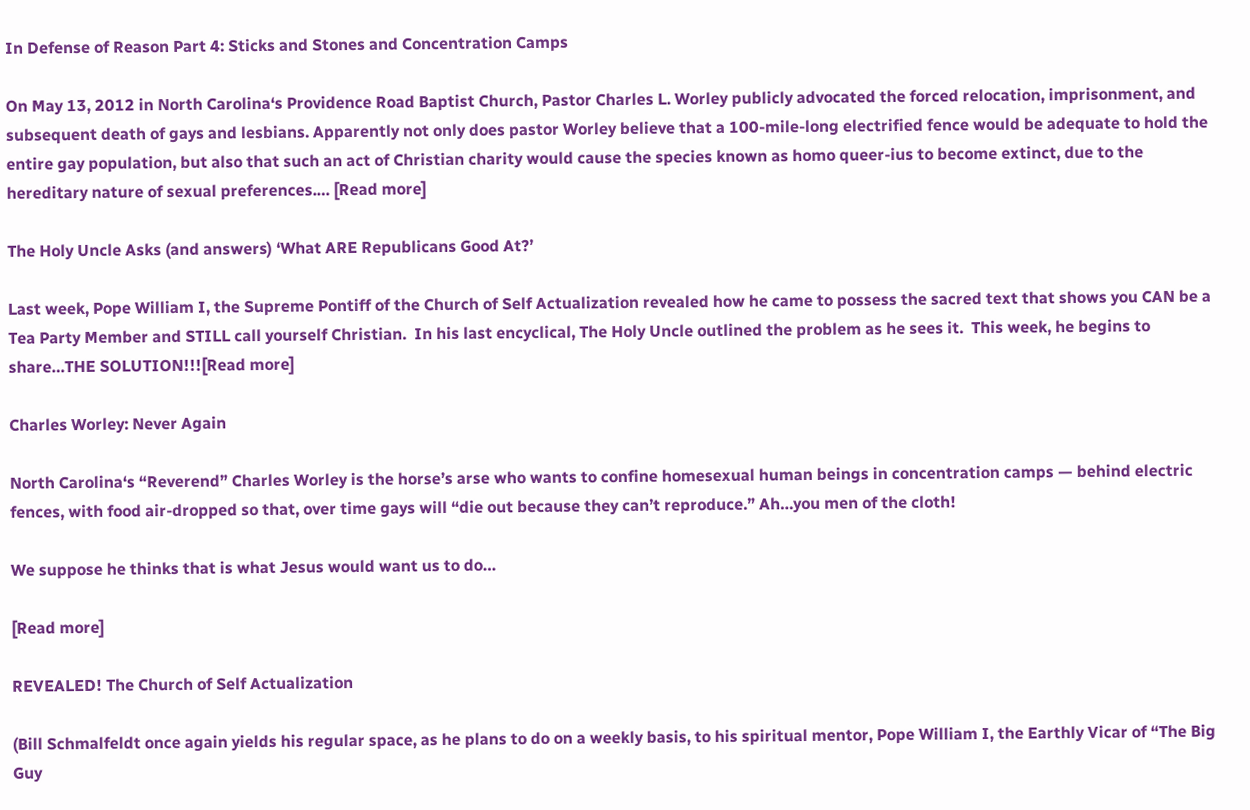In Defense of Reason Part 4: Sticks and Stones and Concentration Camps

On May 13, 2012 in North Carolina‘s Providence Road Baptist Church, Pastor Charles L. Worley publicly advocated the forced relocation, imprisonment, and subsequent death of gays and lesbians. Apparently not only does pastor Worley believe that a 100-mile-long electrified fence would be adequate to hold the entire gay population, but also that such an act of Christian charity would cause the species known as homo queer-ius to become extinct, due to the hereditary nature of sexual preferences.… [Read more]

The Holy Uncle Asks (and answers) ‘What ARE Republicans Good At?’

Last week, Pope William I, the Supreme Pontiff of the Church of Self Actualization revealed how he came to possess the sacred text that shows you CAN be a Tea Party Member and STILL call yourself Christian.  In his last encyclical, The Holy Uncle outlined the problem as he sees it.  This week, he begins to share…THE SOLUTION!!![Read more]

Charles Worley: Never Again

North Carolina‘s “Reverend” Charles Worley is the horse’s arse who wants to confine homesexual human beings in concentration camps — behind electric fences, with food air-dropped so that, over time gays will “die out because they can’t reproduce.” Ah…you men of the cloth!

We suppose he thinks that is what Jesus would want us to do…

[Read more]

REVEALED! The Church of Self Actualization

(Bill Schmalfeldt once again yields his regular space, as he plans to do on a weekly basis, to his spiritual mentor, Pope William I, the Earthly Vicar of “The Big Guy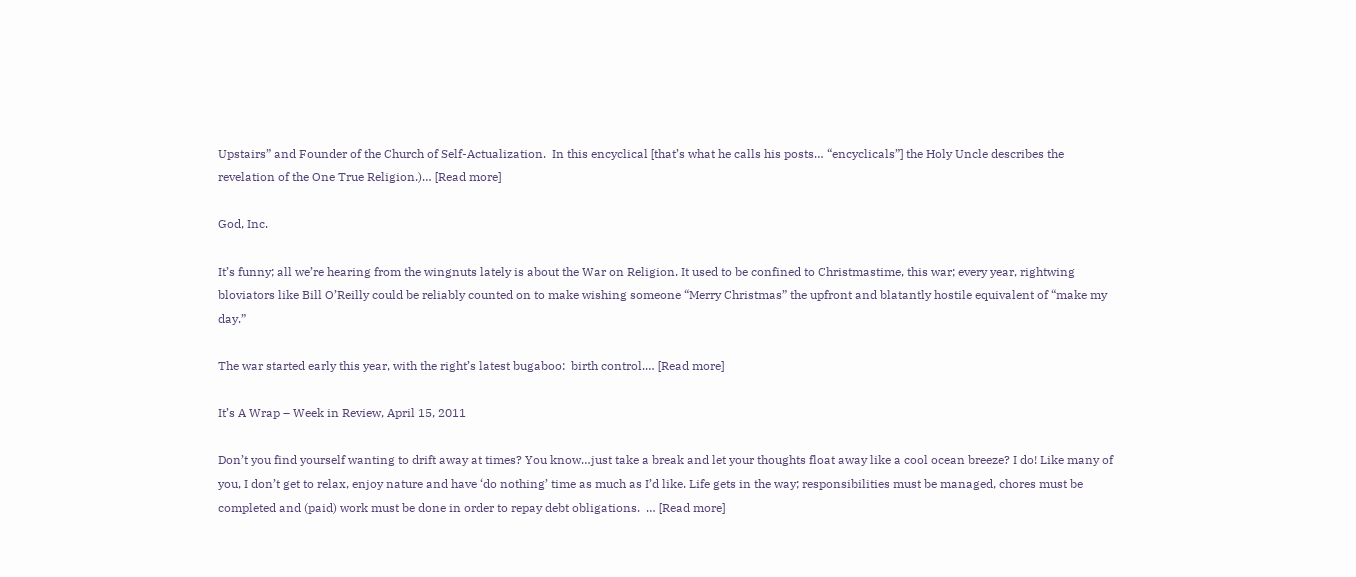Upstairs” and Founder of the Church of Self-Actualization.  In this encyclical [that’s what he calls his posts… “encyclicals”] the Holy Uncle describes the revelation of the One True Religion.)… [Read more]

God, Inc.

It’s funny; all we’re hearing from the wingnuts lately is about the War on Religion. It used to be confined to Christmastime, this war; every year, rightwing bloviators like Bill O’Reilly could be reliably counted on to make wishing someone “Merry Christmas” the upfront and blatantly hostile equivalent of “make my day.”

The war started early this year, with the right’s latest bugaboo:  birth control.… [Read more]

It’s A Wrap – Week in Review, April 15, 2011

Don’t you find yourself wanting to drift away at times? You know…just take a break and let your thoughts float away like a cool ocean breeze? I do! Like many of you, I don’t get to relax, enjoy nature and have ‘do nothing’ time as much as I’d like. Life gets in the way; responsibilities must be managed, chores must be completed and (paid) work must be done in order to repay debt obligations.  … [Read more]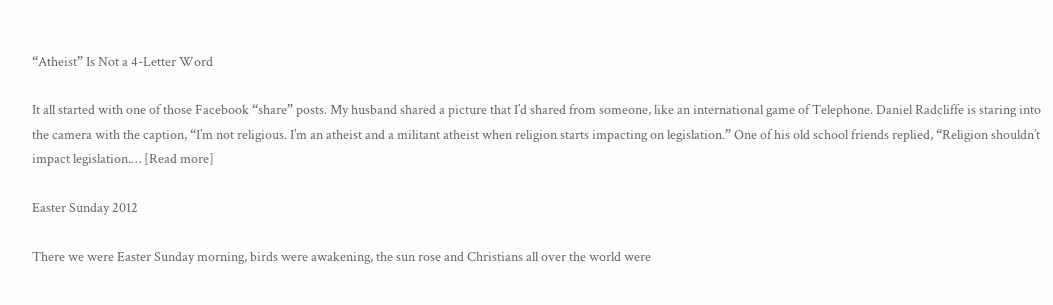“Atheist” Is Not a 4-Letter Word

It all started with one of those Facebook “share” posts. My husband shared a picture that I’d shared from someone, like an international game of Telephone. Daniel Radcliffe is staring into the camera with the caption, “I’m not religious. I’m an atheist and a militant atheist when religion starts impacting on legislation.” One of his old school friends replied, “Religion shouldn’t impact legislation.… [Read more]

Easter Sunday 2012

There we were Easter Sunday morning, birds were awakening, the sun rose and Christians all over the world were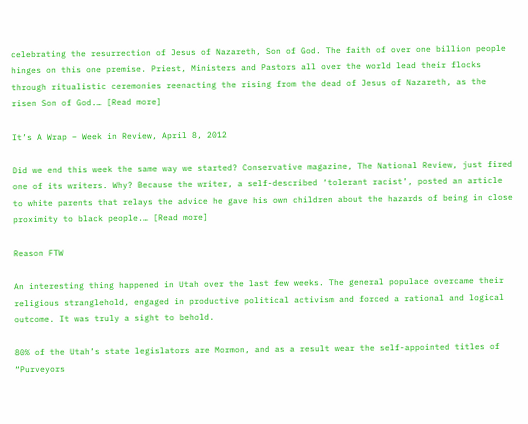celebrating the resurrection of Jesus of Nazareth, Son of God. The faith of over one billion people hinges on this one premise. Priest, Ministers and Pastors all over the world lead their flocks through ritualistic ceremonies reenacting the rising from the dead of Jesus of Nazareth, as the risen Son of God.… [Read more]

It’s A Wrap – Week in Review, April 8, 2012

Did we end this week the same way we started? Conservative magazine, The National Review, just fired one of its writers. Why? Because the writer, a self-described ‘tolerant racist’, posted an article to white parents that relays the advice he gave his own children about the hazards of being in close proximity to black people.… [Read more]

Reason FTW

An interesting thing happened in Utah over the last few weeks. The general populace overcame their religious stranglehold, engaged in productive political activism and forced a rational and logical outcome. It was truly a sight to behold.

80% of the Utah’s state legislators are Mormon, and as a result wear the self-appointed titles of “Purveyors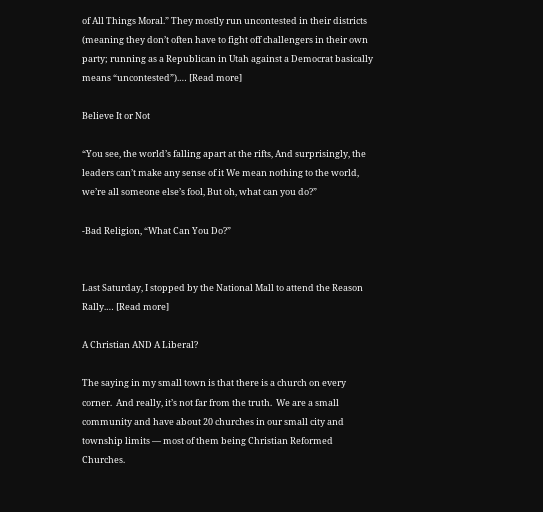of All Things Moral.” They mostly run uncontested in their districts (meaning they don’t often have to fight off challengers in their own party; running as a Republican in Utah against a Democrat basically means “uncontested”).… [Read more]

Believe It or Not

“You see, the world’s falling apart at the rifts, And surprisingly, the leaders can’t make any sense of it We mean nothing to the world, we’re all someone else’s fool, But oh, what can you do?”

-Bad Religion, “What Can You Do?”


Last Saturday, I stopped by the National Mall to attend the Reason Rally.… [Read more]

A Christian AND A Liberal?

The saying in my small town is that there is a church on every corner.  And really, it’s not far from the truth.  We are a small community and have about 20 churches in our small city and township limits — most of them being Christian Reformed Churches.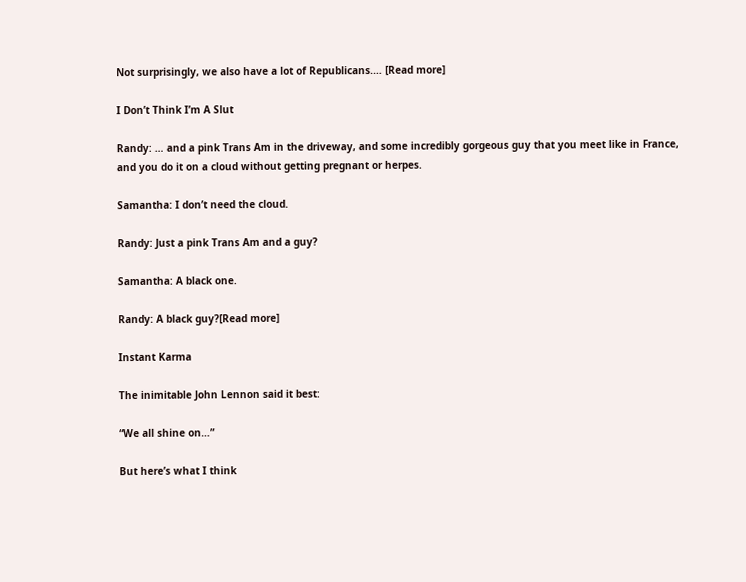Not surprisingly, we also have a lot of Republicans.… [Read more]

I Don’t Think I’m A Slut

Randy: … and a pink Trans Am in the driveway, and some incredibly gorgeous guy that you meet like in France, and you do it on a cloud without getting pregnant or herpes.

Samantha: I don’t need the cloud.

Randy: Just a pink Trans Am and a guy?

Samantha: A black one.

Randy: A black guy?[Read more]

Instant Karma

The inimitable John Lennon said it best:

“We all shine on…”

But here’s what I think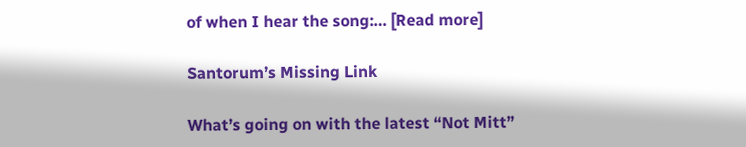of when I hear the song:… [Read more]

Santorum’s Missing Link

What’s going on with the latest “Not Mitt”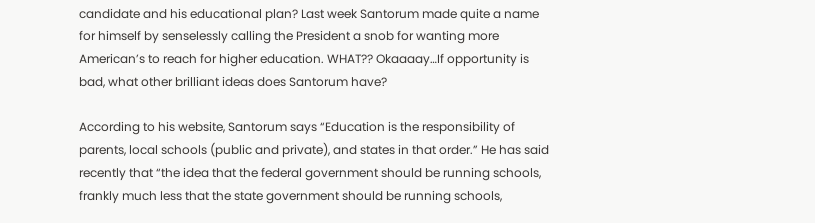candidate and his educational plan? Last week Santorum made quite a name for himself by senselessly calling the President a snob for wanting more American’s to reach for higher education. WHAT?? Okaaaay…If opportunity is bad, what other brilliant ideas does Santorum have?

According to his website, Santorum says “Education is the responsibility of parents, local schools (public and private), and states in that order.” He has said recently that “the idea that the federal government should be running schools, frankly much less that the state government should be running schools,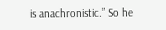is anachronistic.” So he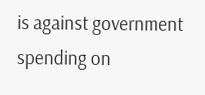is against government spending on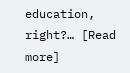education, right?… [Read more]